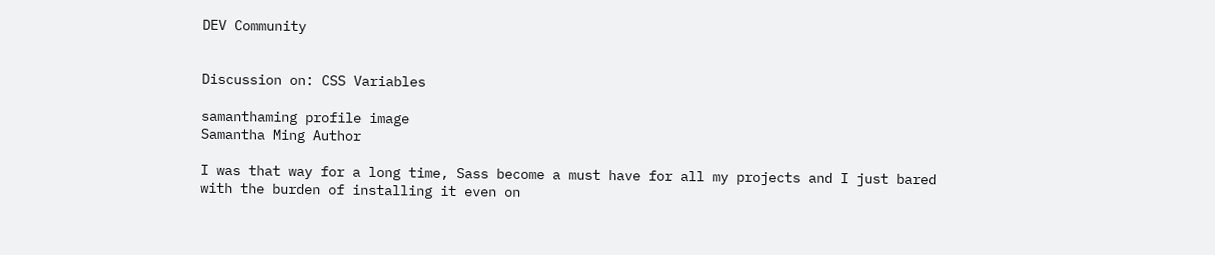DEV Community


Discussion on: CSS Variables

samanthaming profile image
Samantha Ming Author

I was that way for a long time, Sass become a must have for all my projects and I just bared with the burden of installing it even on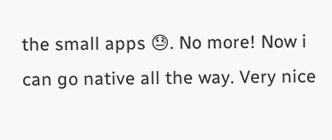the small apps 😓. No more! Now i can go native all the way. Very nice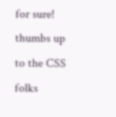for sure! thumbs up to the CSS folks